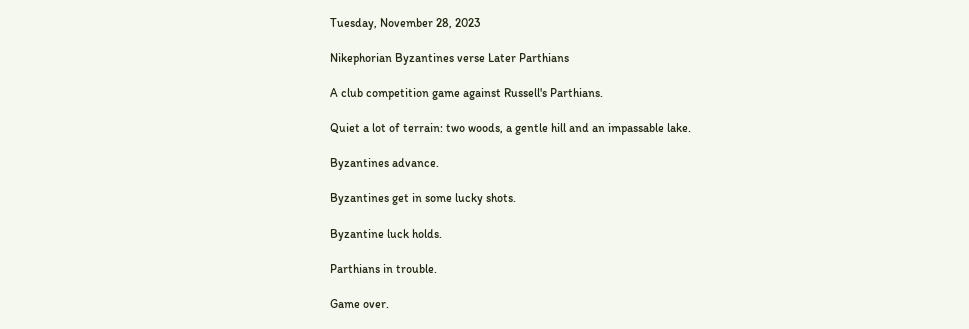Tuesday, November 28, 2023

Nikephorian Byzantines verse Later Parthians

A club competition game against Russell's Parthians.

Quiet a lot of terrain: two woods, a gentle hill and an impassable lake.

Byzantines advance.

Byzantines get in some lucky shots.

Byzantine luck holds.

Parthians in trouble.

Game over.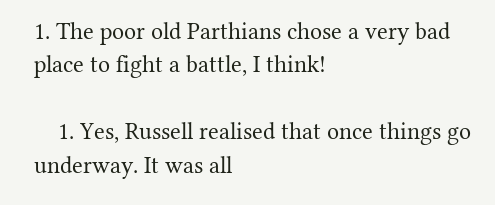1. The poor old Parthians chose a very bad place to fight a battle, I think!

    1. Yes, Russell realised that once things go underway. It was all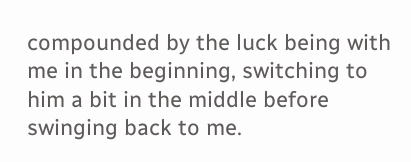compounded by the luck being with me in the beginning, switching to him a bit in the middle before swinging back to me.